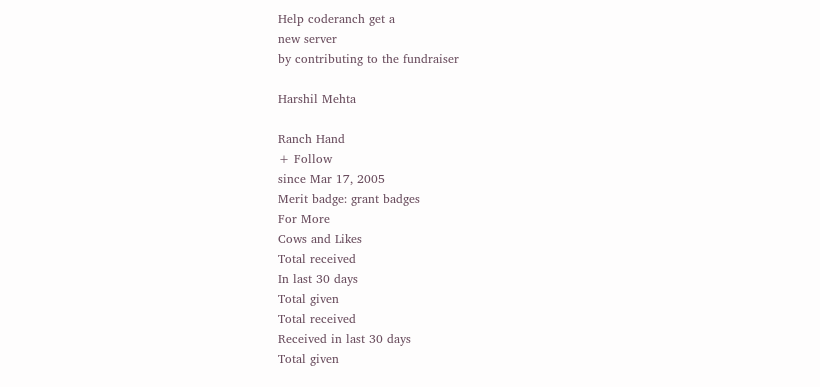Help coderanch get a
new server
by contributing to the fundraiser

Harshil Mehta

Ranch Hand
+ Follow
since Mar 17, 2005
Merit badge: grant badges
For More
Cows and Likes
Total received
In last 30 days
Total given
Total received
Received in last 30 days
Total given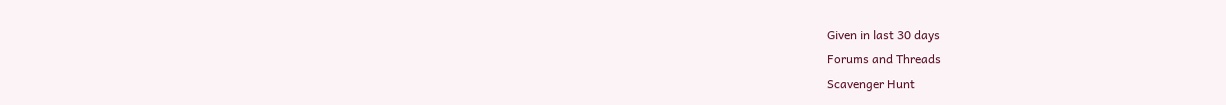Given in last 30 days
Forums and Threads
Scavenger Hunt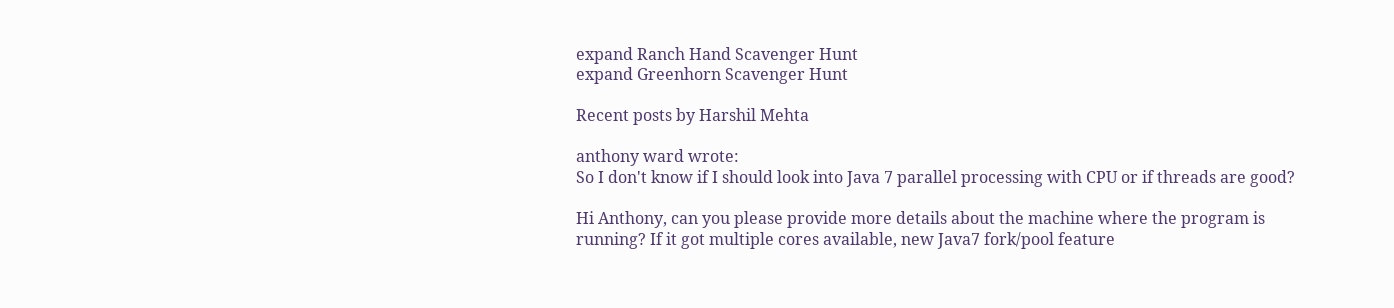expand Ranch Hand Scavenger Hunt
expand Greenhorn Scavenger Hunt

Recent posts by Harshil Mehta

anthony ward wrote:
So I don't know if I should look into Java 7 parallel processing with CPU or if threads are good?

Hi Anthony, can you please provide more details about the machine where the program is running? If it got multiple cores available, new Java7 fork/pool feature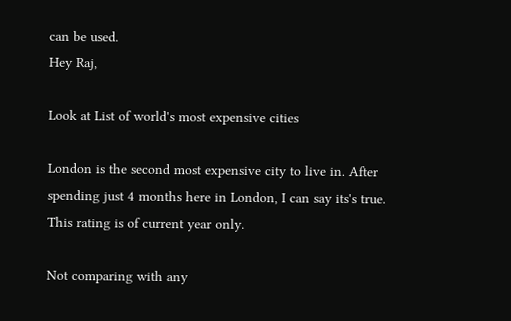can be used.
Hey Raj,

Look at List of world's most expensive cities

London is the second most expensive city to live in. After spending just 4 months here in London, I can say its's true. This rating is of current year only.

Not comparing with any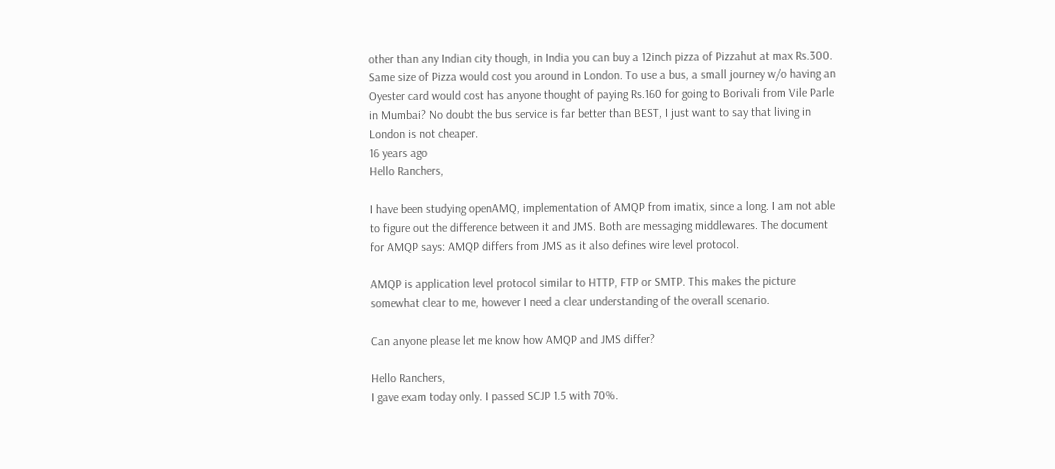other than any Indian city though, in India you can buy a 12inch pizza of Pizzahut at max Rs.300. Same size of Pizza would cost you around in London. To use a bus, a small journey w/o having an Oyester card would cost has anyone thought of paying Rs.160 for going to Borivali from Vile Parle in Mumbai? No doubt the bus service is far better than BEST, I just want to say that living in London is not cheaper.
16 years ago
Hello Ranchers,

I have been studying openAMQ, implementation of AMQP from imatix, since a long. I am not able to figure out the difference between it and JMS. Both are messaging middlewares. The document for AMQP says: AMQP differs from JMS as it also defines wire level protocol.

AMQP is application level protocol similar to HTTP, FTP or SMTP. This makes the picture somewhat clear to me, however I need a clear understanding of the overall scenario.

Can anyone please let me know how AMQP and JMS differ?

Hello Ranchers,
I gave exam today only. I passed SCJP 1.5 with 70%.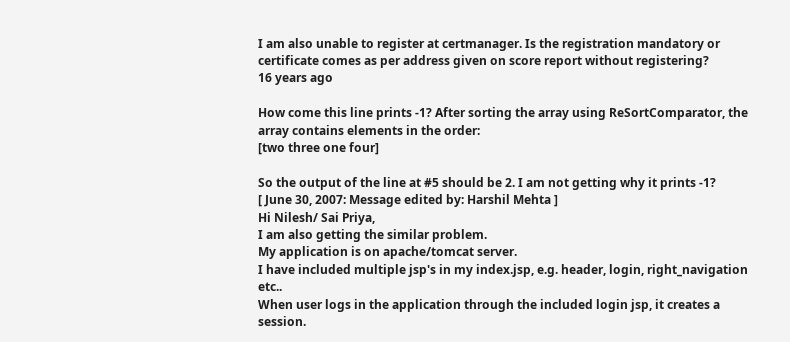I am also unable to register at certmanager. Is the registration mandatory or certificate comes as per address given on score report without registering?
16 years ago

How come this line prints -1? After sorting the array using ReSortComparator, the array contains elements in the order:
[two three one four]

So the output of the line at #5 should be 2. I am not getting why it prints -1?
[ June 30, 2007: Message edited by: Harshil Mehta ]
Hi Nilesh/ Sai Priya,
I am also getting the similar problem.
My application is on apache/tomcat server.
I have included multiple jsp's in my index.jsp, e.g. header, login, right_navigation etc..
When user logs in the application through the included login jsp, it creates a session.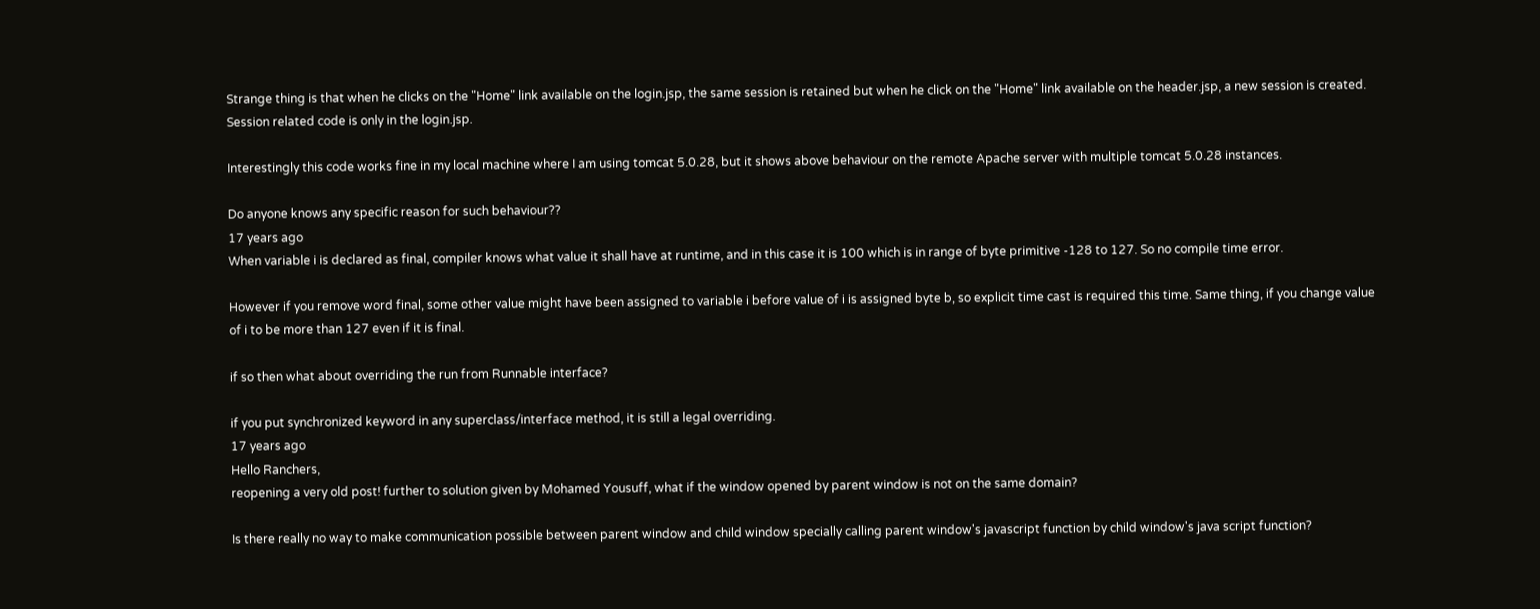Strange thing is that when he clicks on the "Home" link available on the login.jsp, the same session is retained but when he click on the "Home" link available on the header.jsp, a new session is created.
Session related code is only in the login.jsp.

Interestingly this code works fine in my local machine where I am using tomcat 5.0.28, but it shows above behaviour on the remote Apache server with multiple tomcat 5.0.28 instances.

Do anyone knows any specific reason for such behaviour??
17 years ago
When variable i is declared as final, compiler knows what value it shall have at runtime, and in this case it is 100 which is in range of byte primitive -128 to 127. So no compile time error.

However if you remove word final, some other value might have been assigned to variable i before value of i is assigned byte b, so explicit time cast is required this time. Same thing, if you change value of i to be more than 127 even if it is final.

if so then what about overriding the run from Runnable interface?

if you put synchronized keyword in any superclass/interface method, it is still a legal overriding.
17 years ago
Hello Ranchers,
reopening a very old post! further to solution given by Mohamed Yousuff, what if the window opened by parent window is not on the same domain?

Is there really no way to make communication possible between parent window and child window specially calling parent window's javascript function by child window's java script function?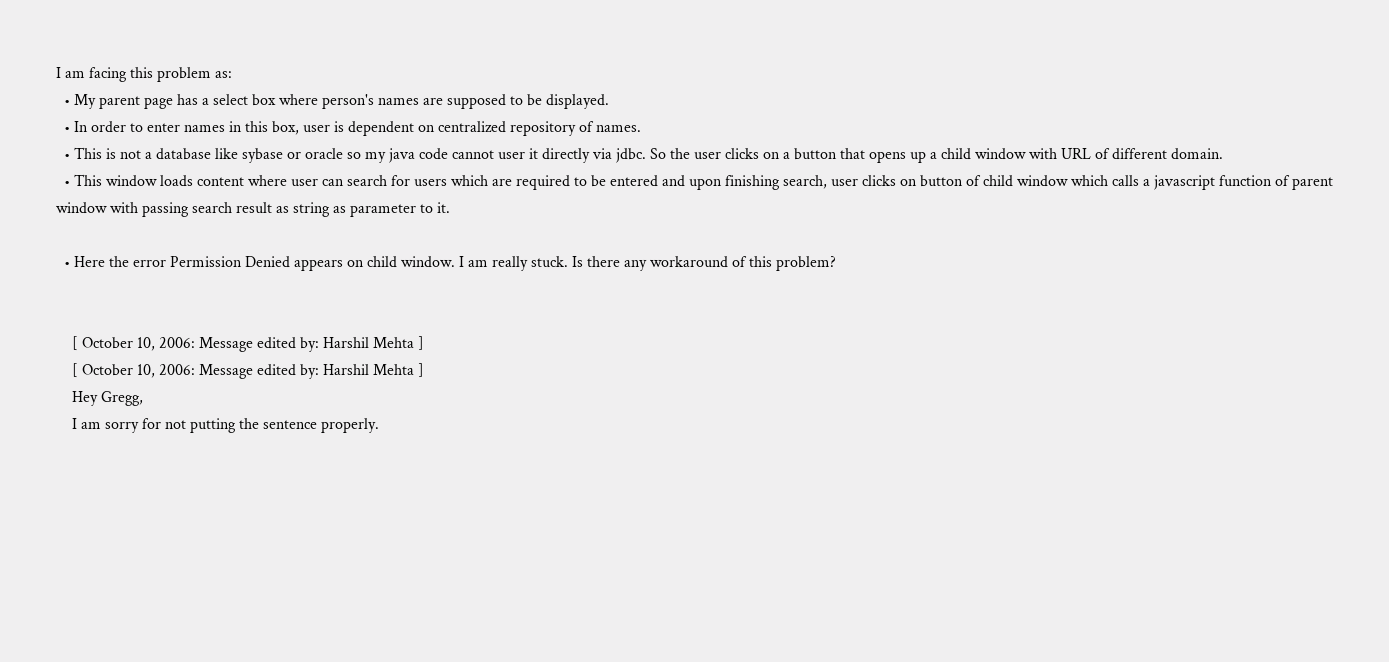I am facing this problem as:
  • My parent page has a select box where person's names are supposed to be displayed.
  • In order to enter names in this box, user is dependent on centralized repository of names.
  • This is not a database like sybase or oracle so my java code cannot user it directly via jdbc. So the user clicks on a button that opens up a child window with URL of different domain.
  • This window loads content where user can search for users which are required to be entered and upon finishing search, user clicks on button of child window which calls a javascript function of parent window with passing search result as string as parameter to it.

  • Here the error Permission Denied appears on child window. I am really stuck. Is there any workaround of this problem?


    [ October 10, 2006: Message edited by: Harshil Mehta ]
    [ October 10, 2006: Message edited by: Harshil Mehta ]
    Hey Gregg,
    I am sorry for not putting the sentence properly.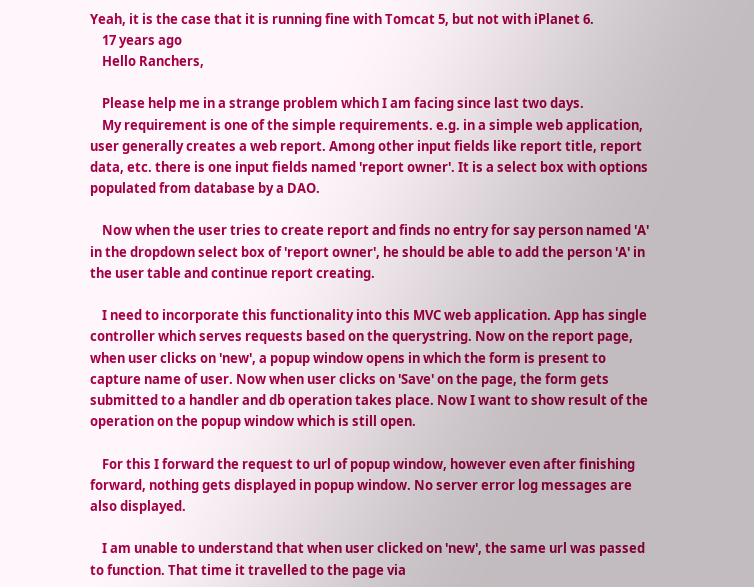Yeah, it is the case that it is running fine with Tomcat 5, but not with iPlanet 6.
    17 years ago
    Hello Ranchers,

    Please help me in a strange problem which I am facing since last two days.
    My requirement is one of the simple requirements. e.g. in a simple web application, user generally creates a web report. Among other input fields like report title, report data, etc. there is one input fields named 'report owner'. It is a select box with options populated from database by a DAO.

    Now when the user tries to create report and finds no entry for say person named 'A' in the dropdown select box of 'report owner', he should be able to add the person 'A' in the user table and continue report creating.

    I need to incorporate this functionality into this MVC web application. App has single controller which serves requests based on the querystring. Now on the report page, when user clicks on 'new', a popup window opens in which the form is present to capture name of user. Now when user clicks on 'Save' on the page, the form gets submitted to a handler and db operation takes place. Now I want to show result of the operation on the popup window which is still open.

    For this I forward the request to url of popup window, however even after finishing forward, nothing gets displayed in popup window. No server error log messages are also displayed.

    I am unable to understand that when user clicked on 'new', the same url was passed to function. That time it travelled to the page via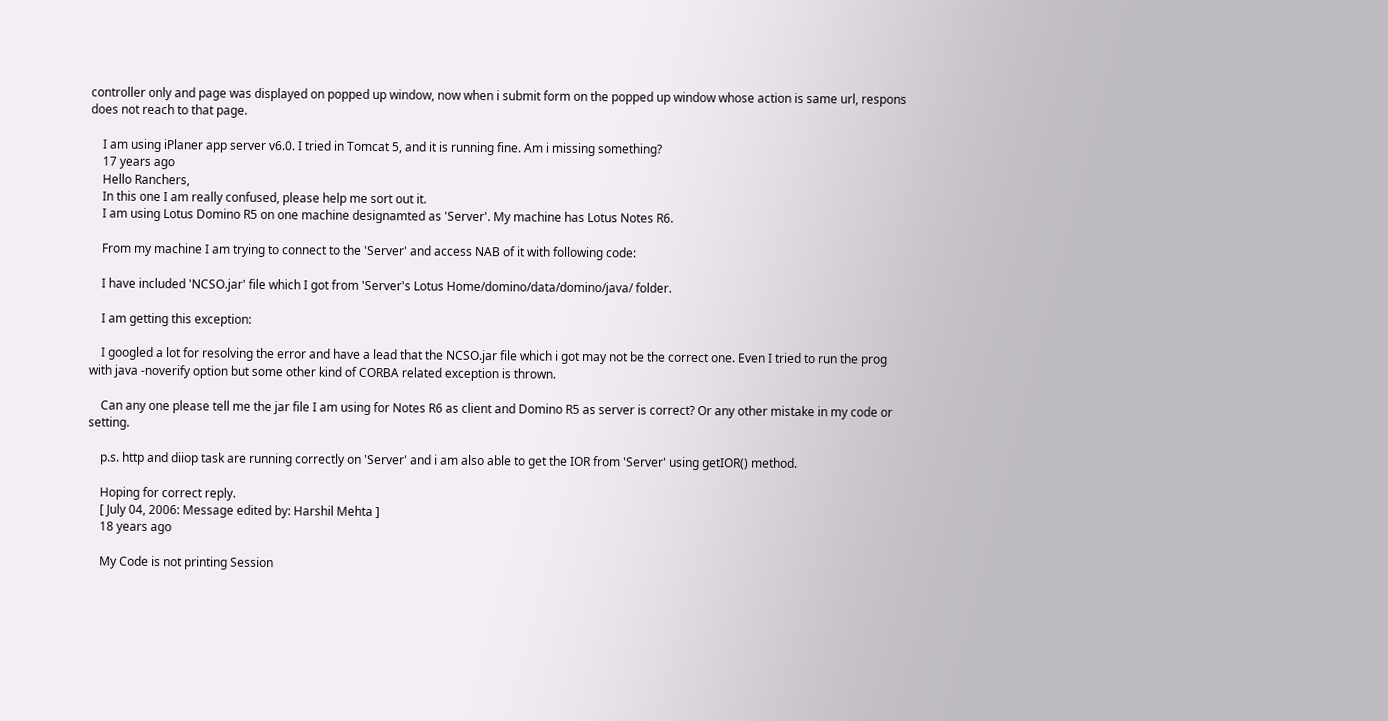controller only and page was displayed on popped up window, now when i submit form on the popped up window whose action is same url, respons does not reach to that page.

    I am using iPlaner app server v6.0. I tried in Tomcat 5, and it is running fine. Am i missing something?
    17 years ago
    Hello Ranchers,
    In this one I am really confused, please help me sort out it.
    I am using Lotus Domino R5 on one machine designamted as 'Server'. My machine has Lotus Notes R6.

    From my machine I am trying to connect to the 'Server' and access NAB of it with following code:

    I have included 'NCSO.jar' file which I got from 'Server's Lotus Home/domino/data/domino/java/ folder.

    I am getting this exception:

    I googled a lot for resolving the error and have a lead that the NCSO.jar file which i got may not be the correct one. Even I tried to run the prog with java -noverify option but some other kind of CORBA related exception is thrown.

    Can any one please tell me the jar file I am using for Notes R6 as client and Domino R5 as server is correct? Or any other mistake in my code or setting.

    p.s. http and diiop task are running correctly on 'Server' and i am also able to get the IOR from 'Server' using getIOR() method.

    Hoping for correct reply.
    [ July 04, 2006: Message edited by: Harshil Mehta ]
    18 years ago

    My Code is not printing Session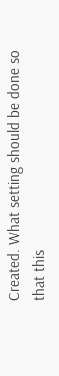Created. What setting should be done so that this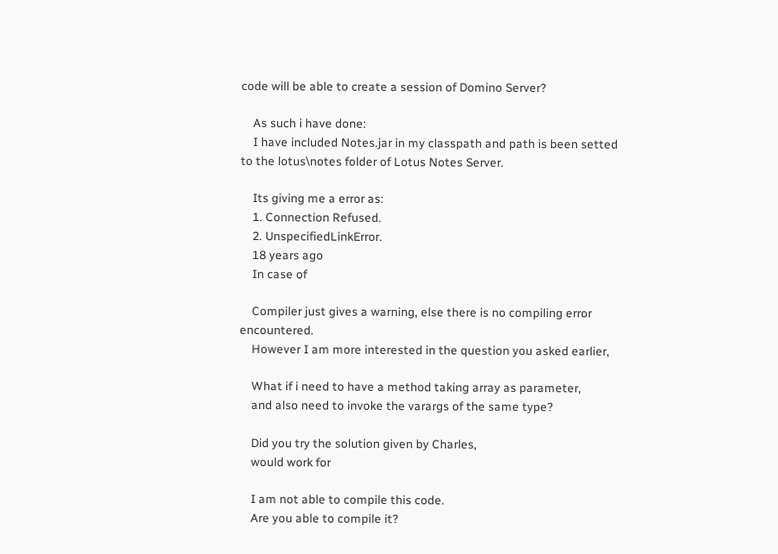code will be able to create a session of Domino Server?

    As such i have done:
    I have included Notes.jar in my classpath and path is been setted to the lotus\notes folder of Lotus Notes Server.

    Its giving me a error as:
    1. Connection Refused.
    2. UnspecifiedLinkError.
    18 years ago
    In case of

    Compiler just gives a warning, else there is no compiling error encountered.
    However I am more interested in the question you asked earlier,

    What if i need to have a method taking array as parameter,
    and also need to invoke the varargs of the same type?

    Did you try the solution given by Charles,
    would work for

    I am not able to compile this code.
    Are you able to compile it?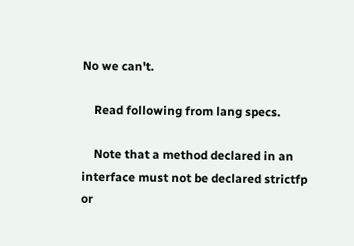No we can't.

    Read following from lang specs.

    Note that a method declared in an interface must not be declared strictfp or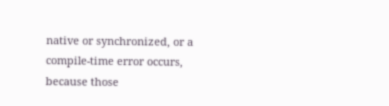native or synchronized, or a compile-time error occurs, because those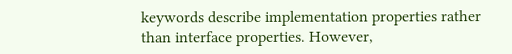keywords describe implementation properties rather than interface properties. However,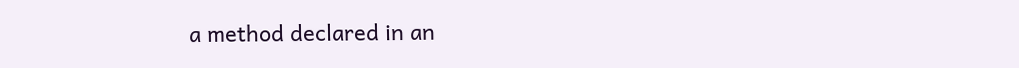a method declared in an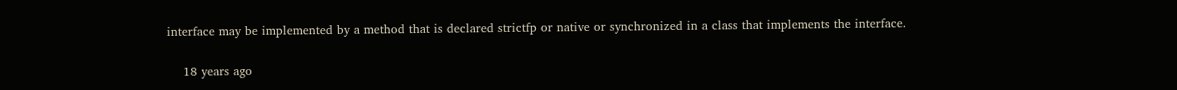interface may be implemented by a method that is declared strictfp or native or synchronized in a class that implements the interface.

    18 years ago